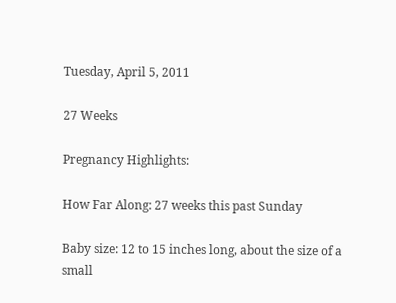Tuesday, April 5, 2011

27 Weeks

Pregnancy Highlights:

How Far Along: 27 weeks this past Sunday

Baby size: 12 to 15 inches long, about the size of a small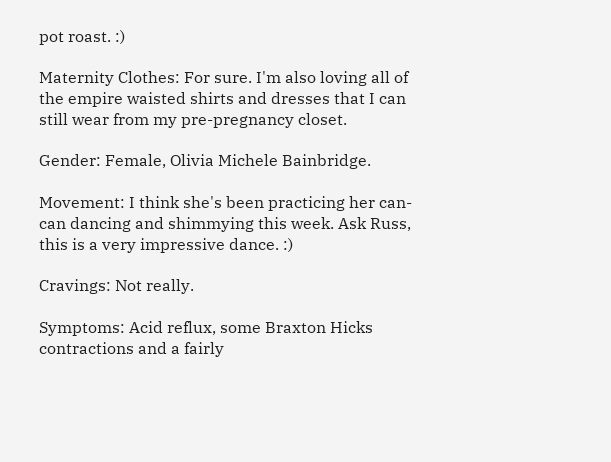pot roast. :)

Maternity Clothes: For sure. I'm also loving all of the empire waisted shirts and dresses that I can still wear from my pre-pregnancy closet.

Gender: Female, Olivia Michele Bainbridge.

Movement: I think she's been practicing her can-can dancing and shimmying this week. Ask Russ, this is a very impressive dance. :)

Cravings: Not really.

Symptoms: Acid reflux, some Braxton Hicks contractions and a fairly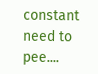constant need to pee....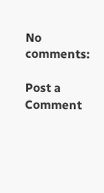No comments:

Post a Comment